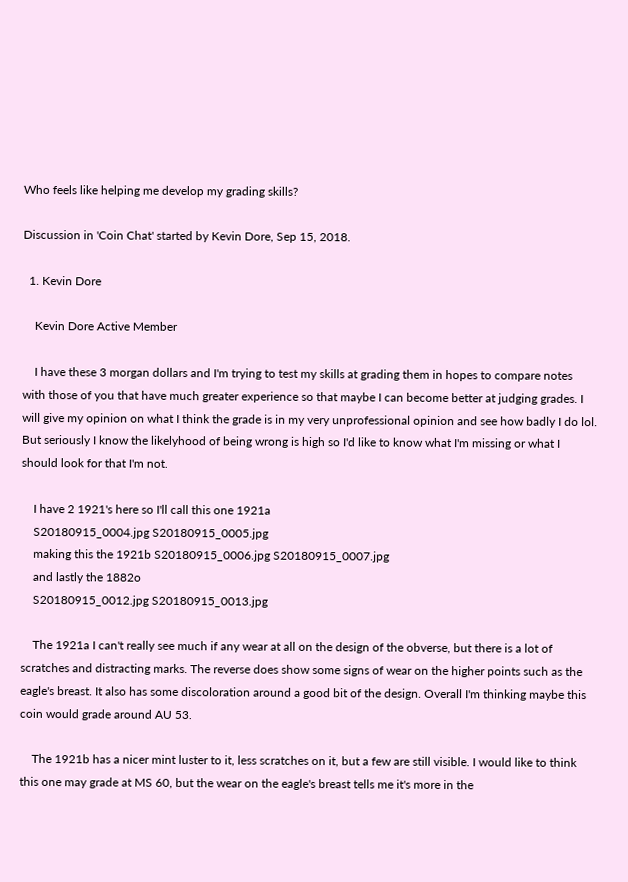Who feels like helping me develop my grading skills?

Discussion in 'Coin Chat' started by Kevin Dore, Sep 15, 2018.

  1. Kevin Dore

    Kevin Dore Active Member

    I have these 3 morgan dollars and I'm trying to test my skills at grading them in hopes to compare notes with those of you that have much greater experience so that maybe I can become better at judging grades. I will give my opinion on what I think the grade is in my very unprofessional opinion and see how badly I do lol. But seriously I know the likelyhood of being wrong is high so I'd like to know what I'm missing or what I should look for that I'm not.

    I have 2 1921's here so I'll call this one 1921a
    S20180915_0004.jpg S20180915_0005.jpg
    making this the 1921b S20180915_0006.jpg S20180915_0007.jpg
    and lastly the 1882o
    S20180915_0012.jpg S20180915_0013.jpg

    The 1921a I can't really see much if any wear at all on the design of the obverse, but there is a lot of scratches and distracting marks. The reverse does show some signs of wear on the higher points such as the eagle's breast. It also has some discoloration around a good bit of the design. Overall I'm thinking maybe this coin would grade around AU 53.

    The 1921b has a nicer mint luster to it, less scratches on it, but a few are still visible. I would like to think this one may grade at MS 60, but the wear on the eagle's breast tells me it's more in the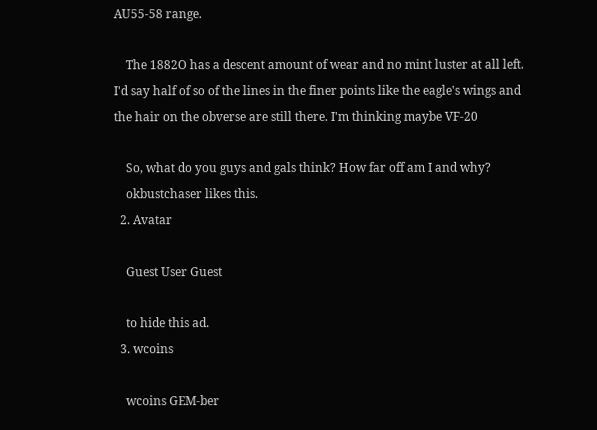AU55-58 range.

    The 1882O has a descent amount of wear and no mint luster at all left. I'd say half of so of the lines in the finer points like the eagle's wings and the hair on the obverse are still there. I'm thinking maybe VF-20

    So, what do you guys and gals think? How far off am I and why?
    okbustchaser likes this.
  2. Avatar

    Guest User Guest

    to hide this ad.
  3. wcoins

    wcoins GEM-ber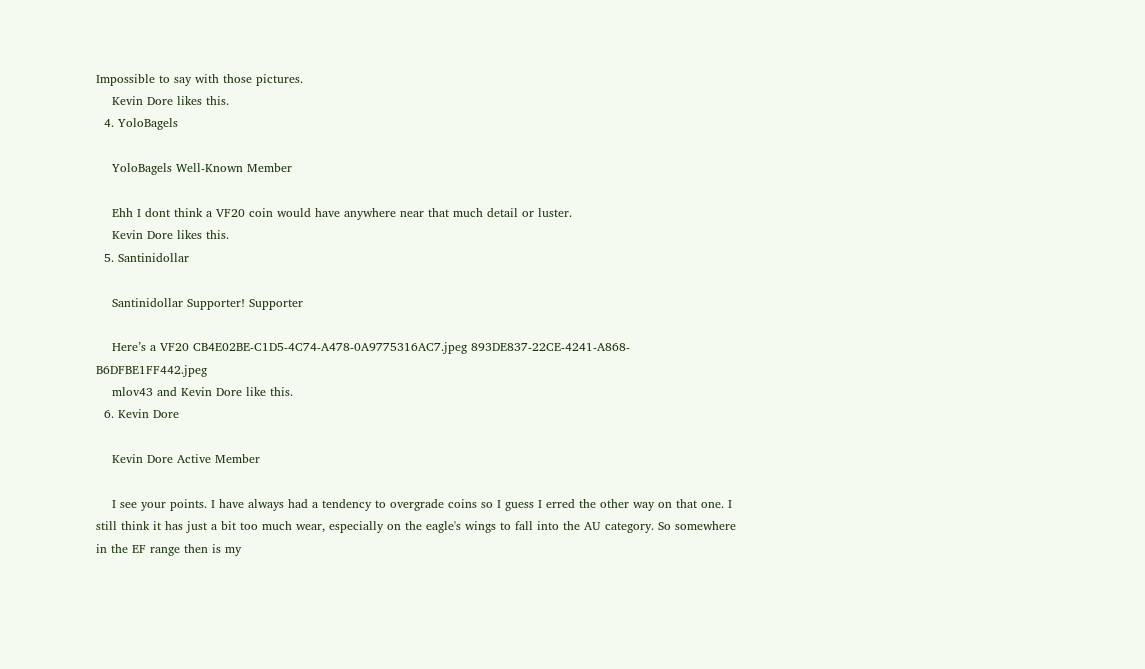Impossible to say with those pictures.
    Kevin Dore likes this.
  4. YoloBagels

    YoloBagels Well-Known Member

    Ehh I dont think a VF20 coin would have anywhere near that much detail or luster.
    Kevin Dore likes this.
  5. Santinidollar

    Santinidollar Supporter! Supporter

    Here’s a VF20 CB4E02BE-C1D5-4C74-A478-0A9775316AC7.jpeg 893DE837-22CE-4241-A868-B6DFBE1FF442.jpeg
    mlov43 and Kevin Dore like this.
  6. Kevin Dore

    Kevin Dore Active Member

    I see your points. I have always had a tendency to overgrade coins so I guess I erred the other way on that one. I still think it has just a bit too much wear, especially on the eagle's wings to fall into the AU category. So somewhere in the EF range then is my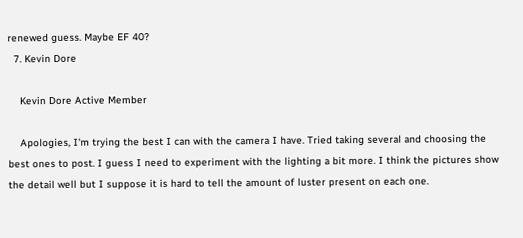renewed guess. Maybe EF 40?
  7. Kevin Dore

    Kevin Dore Active Member

    Apologies, I'm trying the best I can with the camera I have. Tried taking several and choosing the best ones to post. I guess I need to experiment with the lighting a bit more. I think the pictures show the detail well but I suppose it is hard to tell the amount of luster present on each one.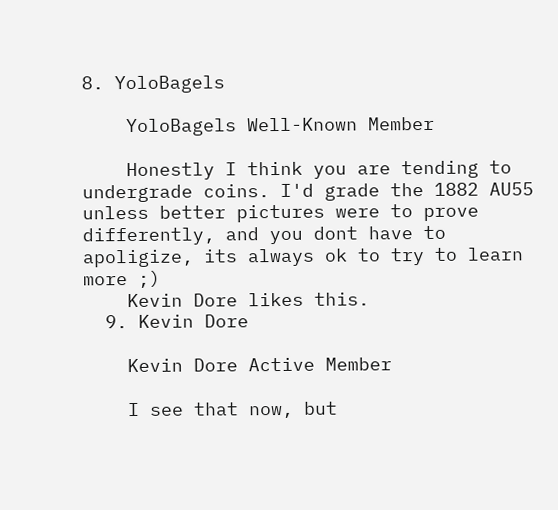8. YoloBagels

    YoloBagels Well-Known Member

    Honestly I think you are tending to undergrade coins. I'd grade the 1882 AU55 unless better pictures were to prove differently, and you dont have to apoligize, its always ok to try to learn more ;)
    Kevin Dore likes this.
  9. Kevin Dore

    Kevin Dore Active Member

    I see that now, but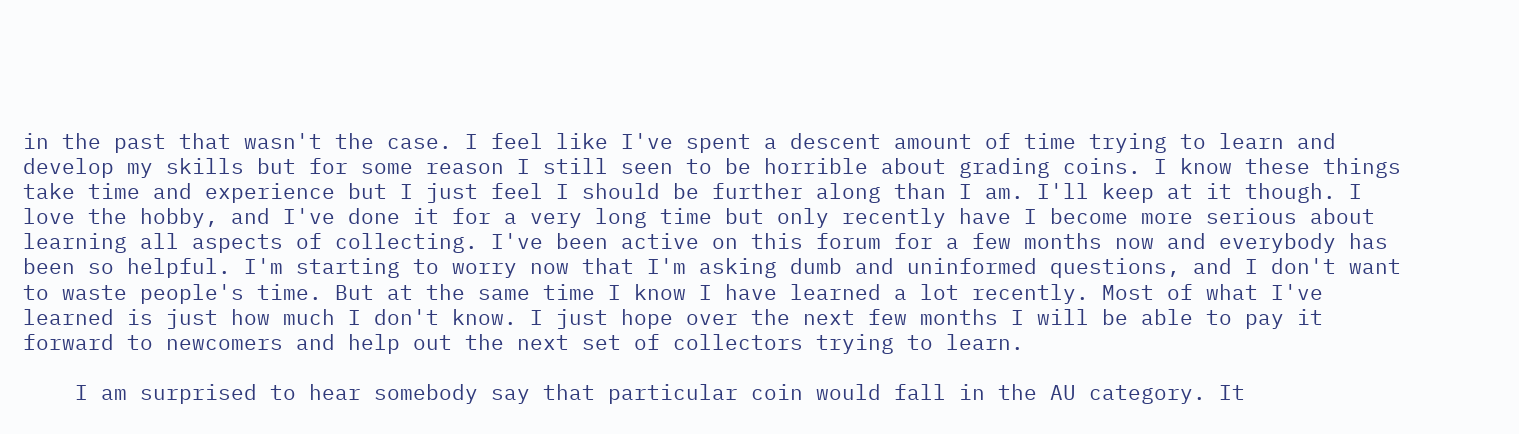in the past that wasn't the case. I feel like I've spent a descent amount of time trying to learn and develop my skills but for some reason I still seen to be horrible about grading coins. I know these things take time and experience but I just feel I should be further along than I am. I'll keep at it though. I love the hobby, and I've done it for a very long time but only recently have I become more serious about learning all aspects of collecting. I've been active on this forum for a few months now and everybody has been so helpful. I'm starting to worry now that I'm asking dumb and uninformed questions, and I don't want to waste people's time. But at the same time I know I have learned a lot recently. Most of what I've learned is just how much I don't know. I just hope over the next few months I will be able to pay it forward to newcomers and help out the next set of collectors trying to learn.

    I am surprised to hear somebody say that particular coin would fall in the AU category. It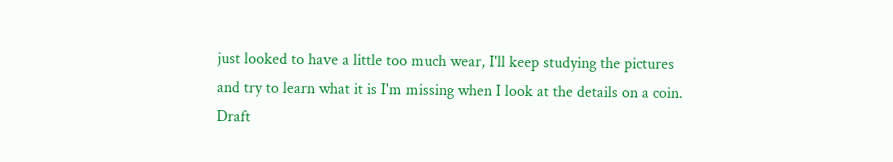just looked to have a little too much wear, I'll keep studying the pictures and try to learn what it is I'm missing when I look at the details on a coin.
Draft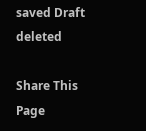saved Draft deleted

Share This Page